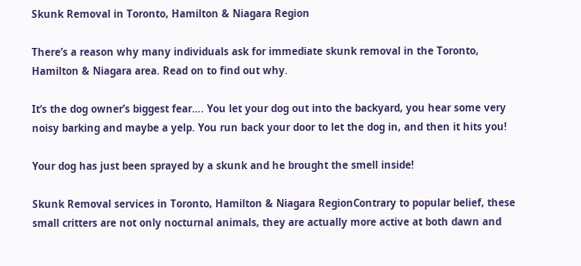Skunk Removal in Toronto, Hamilton & Niagara Region

There’s a reason why many individuals ask for immediate skunk removal in the Toronto, Hamilton & Niagara area. Read on to find out why.

It‘s the dog owner’s biggest fear…. You let your dog out into the backyard, you hear some very noisy barking and maybe a yelp. You run back your door to let the dog in, and then it hits you!

Your dog has just been sprayed by a skunk and he brought the smell inside!

Skunk Removal services in Toronto, Hamilton & Niagara RegionContrary to popular belief, these small critters are not only nocturnal animals, they are actually more active at both dawn and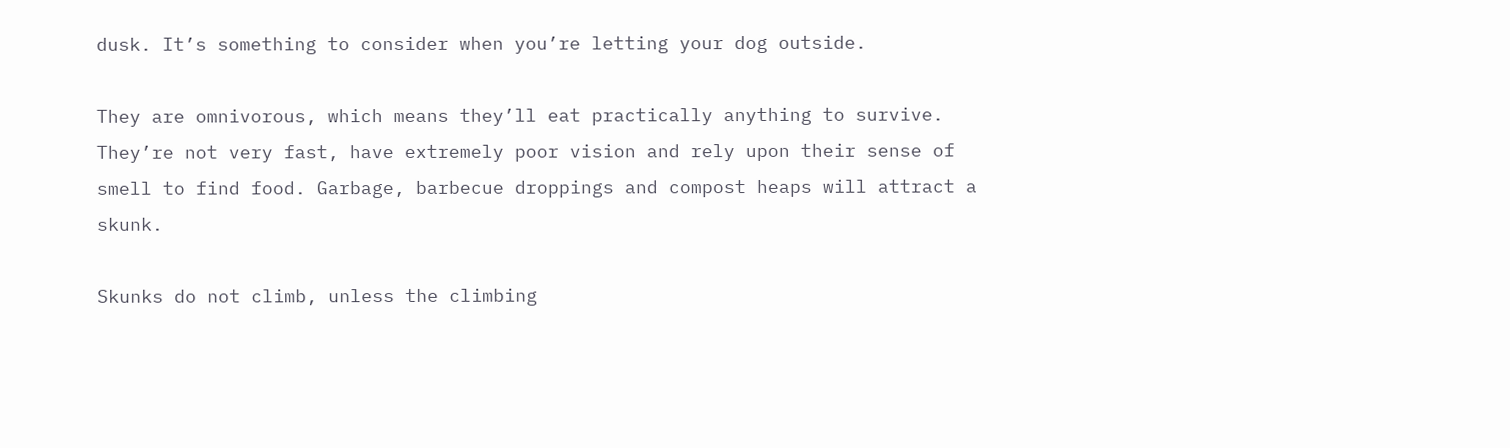dusk. It’s something to consider when you’re letting your dog outside.

They are omnivorous, which means they’ll eat practically anything to survive. They’re not very fast, have extremely poor vision and rely upon their sense of smell to find food. Garbage, barbecue droppings and compost heaps will attract a skunk.

Skunks do not climb, unless the climbing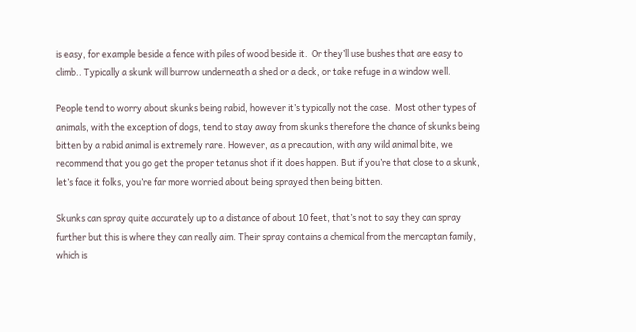is easy, for example beside a fence with piles of wood beside it.  Or they’ll use bushes that are easy to climb.. Typically a skunk will burrow underneath a shed or a deck, or take refuge in a window well.

People tend to worry about skunks being rabid, however it’s typically not the case.  Most other types of animals, with the exception of dogs, tend to stay away from skunks therefore the chance of skunks being bitten by a rabid animal is extremely rare. However, as a precaution, with any wild animal bite, we recommend that you go get the proper tetanus shot if it does happen. But if you’re that close to a skunk, let’s face it folks, you’re far more worried about being sprayed then being bitten.

Skunks can spray quite accurately up to a distance of about 10 feet, that’s not to say they can spray further but this is where they can really aim. Their spray contains a chemical from the mercaptan family, which is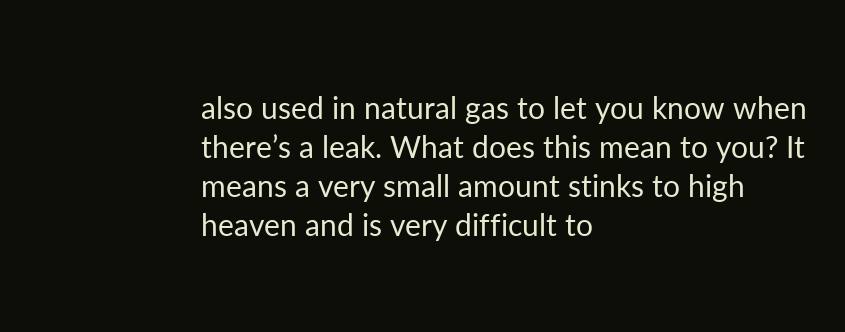also used in natural gas to let you know when there’s a leak. What does this mean to you? It means a very small amount stinks to high heaven and is very difficult to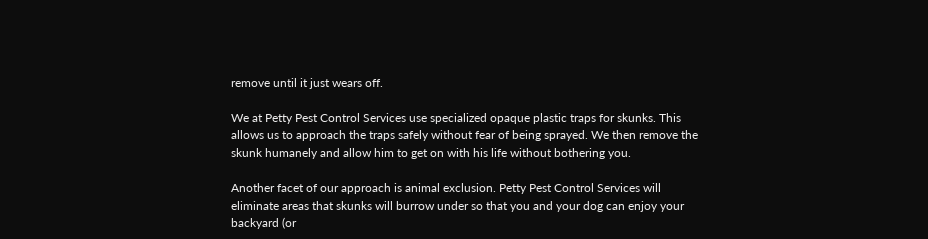remove until it just wears off.

We at Petty Pest Control Services use specialized opaque plastic traps for skunks. This allows us to approach the traps safely without fear of being sprayed. We then remove the skunk humanely and allow him to get on with his life without bothering you.

Another facet of our approach is animal exclusion. Petty Pest Control Services will eliminate areas that skunks will burrow under so that you and your dog can enjoy your backyard (or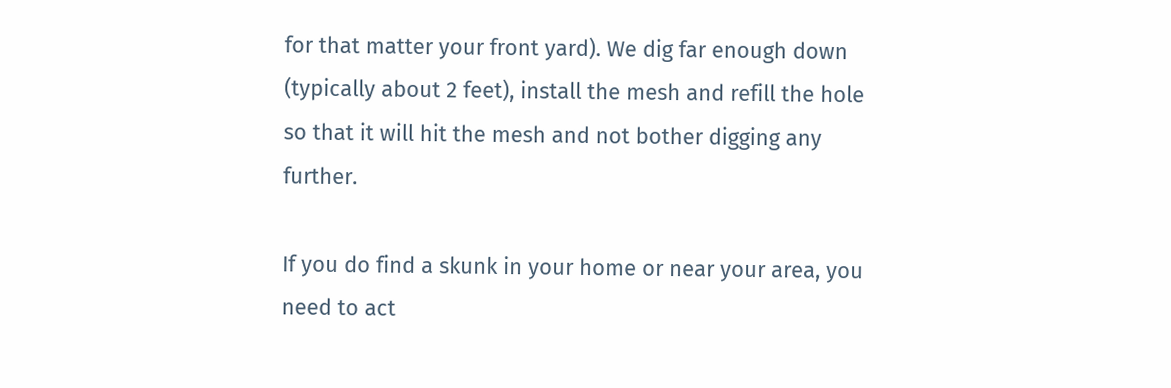for that matter your front yard). We dig far enough down (typically about 2 feet), install the mesh and refill the hole so that it will hit the mesh and not bother digging any further.

If you do find a skunk in your home or near your area, you need to act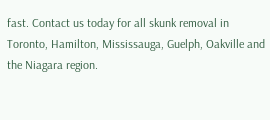fast. Contact us today for all skunk removal in Toronto, Hamilton, Mississauga, Guelph, Oakville and the Niagara region.